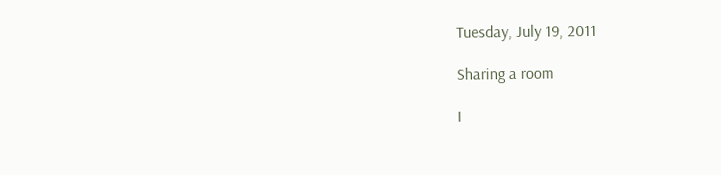Tuesday, July 19, 2011

Sharing a room

I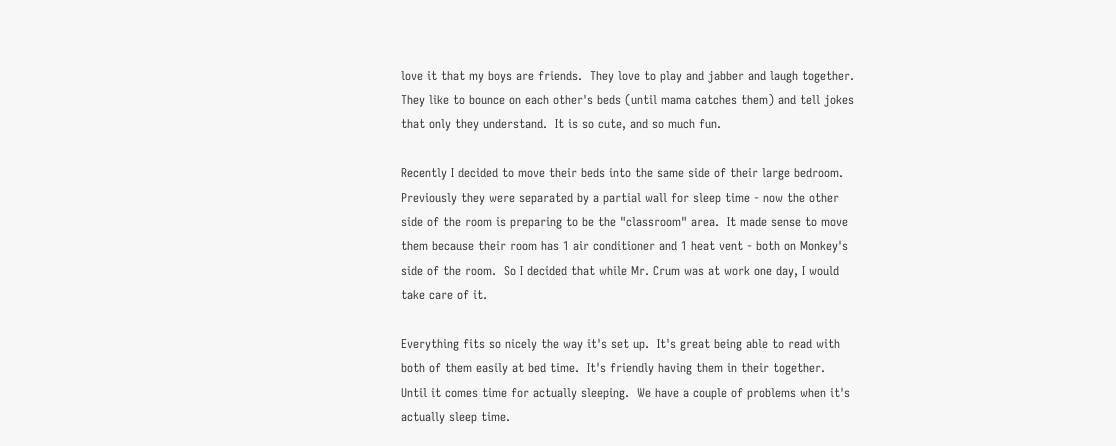love it that my boys are friends.  They love to play and jabber and laugh together.  They like to bounce on each other's beds (until mama catches them) and tell jokes that only they understand.  It is so cute, and so much fun.

Recently I decided to move their beds into the same side of their large bedroom.  Previously they were separated by a partial wall for sleep time - now the other side of the room is preparing to be the "classroom" area.  It made sense to move them because their room has 1 air conditioner and 1 heat vent - both on Monkey's side of the room.  So I decided that while Mr. Crum was at work one day, I would take care of it.

Everything fits so nicely the way it's set up.  It's great being able to read with both of them easily at bed time.  It's friendly having them in their together.  Until it comes time for actually sleeping.  We have a couple of problems when it's actually sleep time.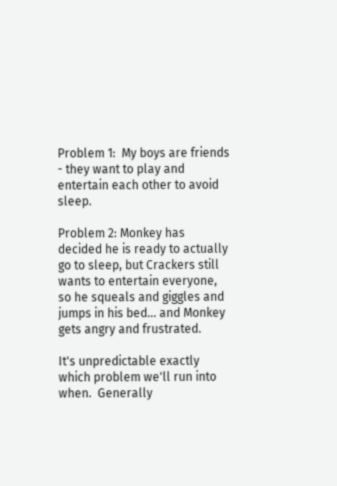Problem 1:  My boys are friends - they want to play and entertain each other to avoid sleep.

Problem 2: Monkey has decided he is ready to actually go to sleep, but Crackers still wants to entertain everyone, so he squeals and giggles and jumps in his bed... and Monkey gets angry and frustrated.

It's unpredictable exactly which problem we'll run into when.  Generally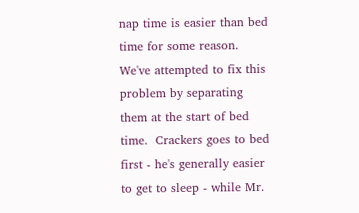nap time is easier than bed time for some reason.  We've attempted to fix this problem by separating them at the start of bed time.  Crackers goes to bed first - he's generally easier to get to sleep - while Mr.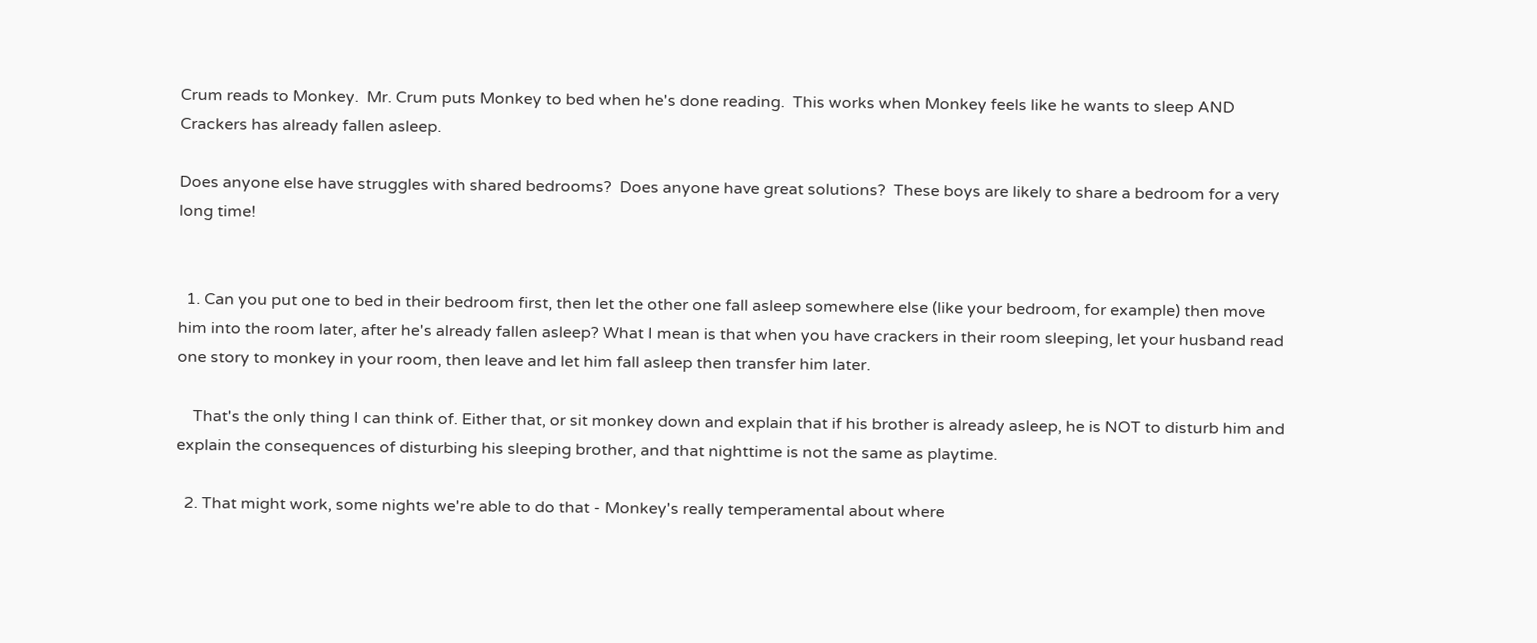Crum reads to Monkey.  Mr. Crum puts Monkey to bed when he's done reading.  This works when Monkey feels like he wants to sleep AND Crackers has already fallen asleep.

Does anyone else have struggles with shared bedrooms?  Does anyone have great solutions?  These boys are likely to share a bedroom for a very long time!


  1. Can you put one to bed in their bedroom first, then let the other one fall asleep somewhere else (like your bedroom, for example) then move him into the room later, after he's already fallen asleep? What I mean is that when you have crackers in their room sleeping, let your husband read one story to monkey in your room, then leave and let him fall asleep then transfer him later.

    That's the only thing I can think of. Either that, or sit monkey down and explain that if his brother is already asleep, he is NOT to disturb him and explain the consequences of disturbing his sleeping brother, and that nighttime is not the same as playtime.

  2. That might work, some nights we're able to do that - Monkey's really temperamental about where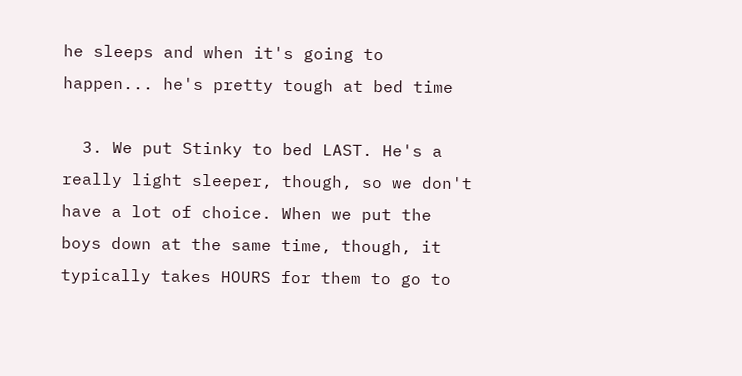he sleeps and when it's going to happen... he's pretty tough at bed time

  3. We put Stinky to bed LAST. He's a really light sleeper, though, so we don't have a lot of choice. When we put the boys down at the same time, though, it typically takes HOURS for them to go to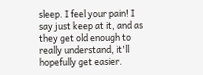sleep. I feel your pain! I say just keep at it, and as they get old enough to really understand, it'll hopefully get easier.